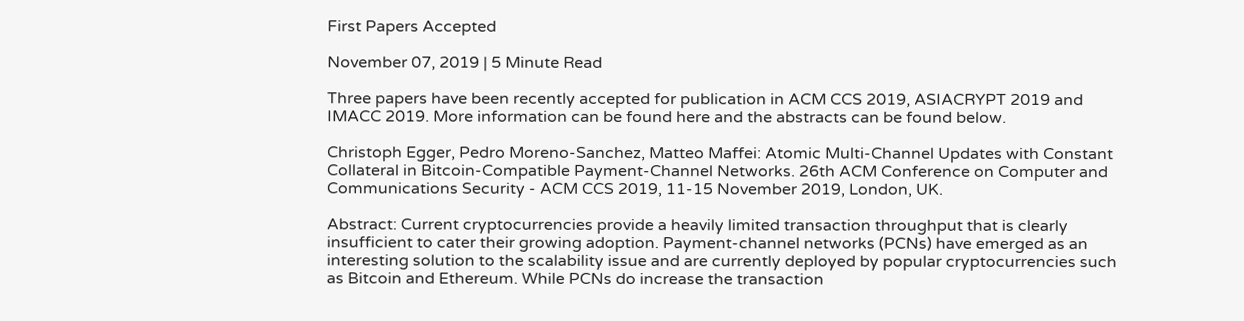First Papers Accepted

November 07, 2019 | 5 Minute Read

Three papers have been recently accepted for publication in ACM CCS 2019, ASIACRYPT 2019 and IMACC 2019. More information can be found here and the abstracts can be found below.

Christoph Egger, Pedro Moreno-Sanchez, Matteo Maffei: Atomic Multi-Channel Updates with Constant Collateral in Bitcoin-Compatible Payment-Channel Networks. 26th ACM Conference on Computer and Communications Security - ACM CCS 2019, 11-15 November 2019, London, UK.

Abstract: Current cryptocurrencies provide a heavily limited transaction throughput that is clearly insufficient to cater their growing adoption. Payment-channel networks (PCNs) have emerged as an interesting solution to the scalability issue and are currently deployed by popular cryptocurrencies such as Bitcoin and Ethereum. While PCNs do increase the transaction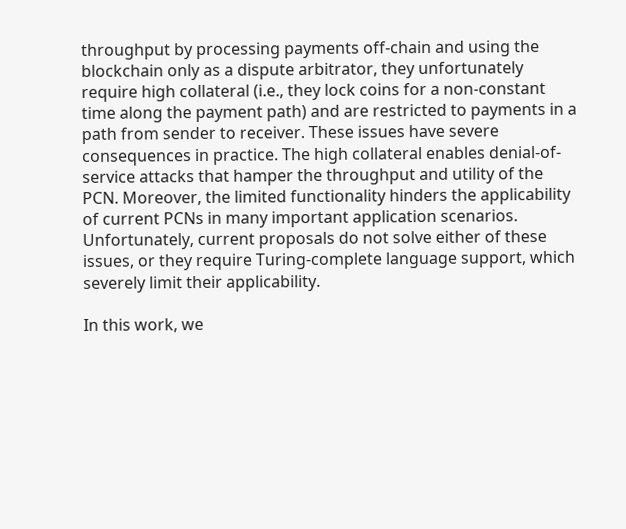throughput by processing payments off-chain and using the blockchain only as a dispute arbitrator, they unfortunately require high collateral (i.e., they lock coins for a non-constant time along the payment path) and are restricted to payments in a path from sender to receiver. These issues have severe consequences in practice. The high collateral enables denial-of-service attacks that hamper the throughput and utility of the PCN. Moreover, the limited functionality hinders the applicability of current PCNs in many important application scenarios. Unfortunately, current proposals do not solve either of these issues, or they require Turing-complete language support, which severely limit their applicability.

In this work, we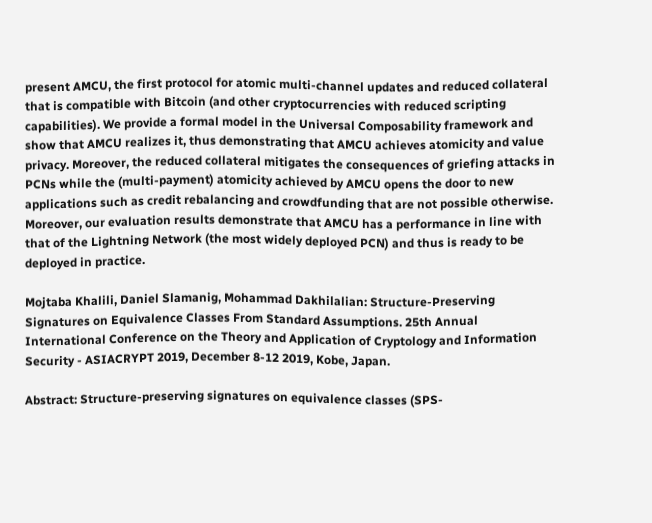present AMCU, the first protocol for atomic multi-channel updates and reduced collateral that is compatible with Bitcoin (and other cryptocurrencies with reduced scripting capabilities). We provide a formal model in the Universal Composability framework and show that AMCU realizes it, thus demonstrating that AMCU achieves atomicity and value privacy. Moreover, the reduced collateral mitigates the consequences of griefing attacks in PCNs while the (multi-payment) atomicity achieved by AMCU opens the door to new applications such as credit rebalancing and crowdfunding that are not possible otherwise. Moreover, our evaluation results demonstrate that AMCU has a performance in line with that of the Lightning Network (the most widely deployed PCN) and thus is ready to be deployed in practice.

Mojtaba Khalili, Daniel Slamanig, Mohammad Dakhilalian: Structure-Preserving Signatures on Equivalence Classes From Standard Assumptions. 25th Annual International Conference on the Theory and Application of Cryptology and Information Security - ASIACRYPT 2019, December 8-12 2019, Kobe, Japan.

Abstract: Structure-preserving signatures on equivalence classes (SPS-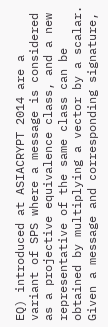EQ) introduced at ASIACRYPT 2014 are a variant of SPS where a message is considered as a projective equivalence class, and a new representative of the same class can be obtained by multiplying a vector by a scalar. Given a message and corresponding signature,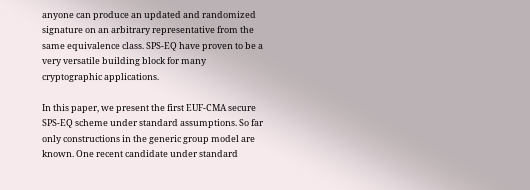anyone can produce an updated and randomized signature on an arbitrary representative from the same equivalence class. SPS-EQ have proven to be a very versatile building block for many cryptographic applications.

In this paper, we present the first EUF-CMA secure SPS-EQ scheme under standard assumptions. So far only constructions in the generic group model are known. One recent candidate under standard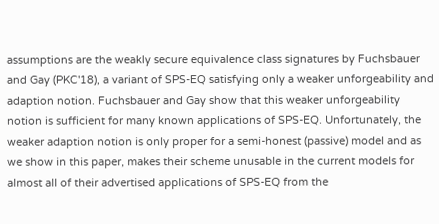assumptions are the weakly secure equivalence class signatures by Fuchsbauer and Gay (PKC'18), a variant of SPS-EQ satisfying only a weaker unforgeability and adaption notion. Fuchsbauer and Gay show that this weaker unforgeability notion is sufficient for many known applications of SPS-EQ. Unfortunately, the weaker adaption notion is only proper for a semi-honest (passive) model and as we show in this paper, makes their scheme unusable in the current models for almost all of their advertised applications of SPS-EQ from the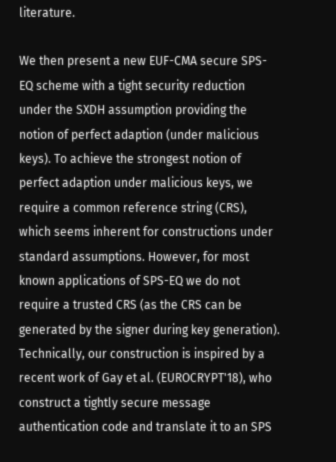literature.

We then present a new EUF-CMA secure SPS-EQ scheme with a tight security reduction under the SXDH assumption providing the notion of perfect adaption (under malicious keys). To achieve the strongest notion of perfect adaption under malicious keys, we require a common reference string (CRS), which seems inherent for constructions under standard assumptions. However, for most known applications of SPS-EQ we do not require a trusted CRS (as the CRS can be generated by the signer during key generation). Technically, our construction is inspired by a recent work of Gay et al. (EUROCRYPT'18), who construct a tightly secure message authentication code and translate it to an SPS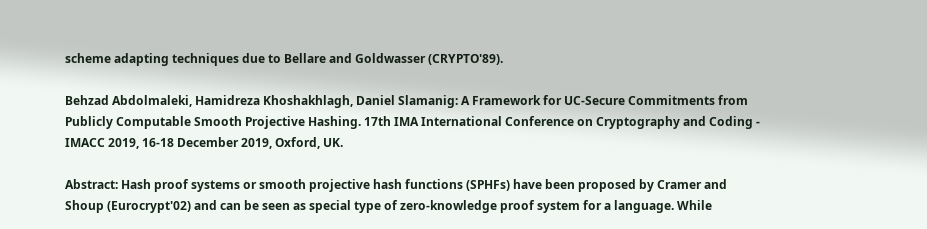scheme adapting techniques due to Bellare and Goldwasser (CRYPTO'89).

Behzad Abdolmaleki, Hamidreza Khoshakhlagh, Daniel Slamanig: A Framework for UC-Secure Commitments from Publicly Computable Smooth Projective Hashing. 17th IMA International Conference on Cryptography and Coding - IMACC 2019, 16-18 December 2019, Oxford, UK.

Abstract: Hash proof systems or smooth projective hash functions (SPHFs) have been proposed by Cramer and Shoup (Eurocrypt'02) and can be seen as special type of zero-knowledge proof system for a language. While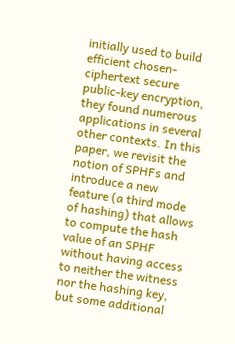initially used to build efficient chosen-ciphertext secure public-key encryption, they found numerous applications in several other contexts. In this paper, we revisit the notion of SPHFs and introduce a new feature (a third mode of hashing) that allows to compute the hash value of an SPHF without having access to neither the witness nor the hashing key, but some additional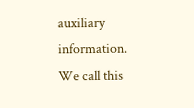auxiliary information. We call this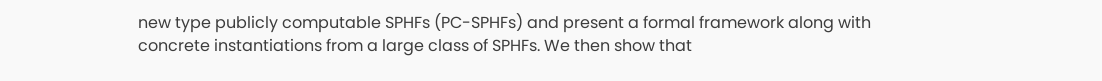new type publicly computable SPHFs (PC-SPHFs) and present a formal framework along with concrete instantiations from a large class of SPHFs. We then show that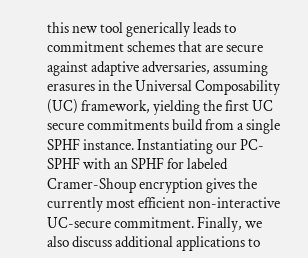this new tool generically leads to commitment schemes that are secure against adaptive adversaries, assuming erasures in the Universal Composability (UC) framework, yielding the first UC secure commitments build from a single SPHF instance. Instantiating our PC-SPHF with an SPHF for labeled Cramer-Shoup encryption gives the currently most efficient non-interactive UC-secure commitment. Finally, we also discuss additional applications to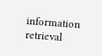information retrieval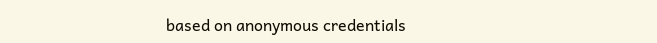based on anonymous credentials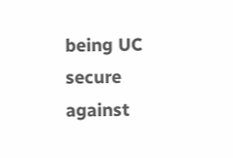being UC secure against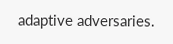adaptive adversaries.